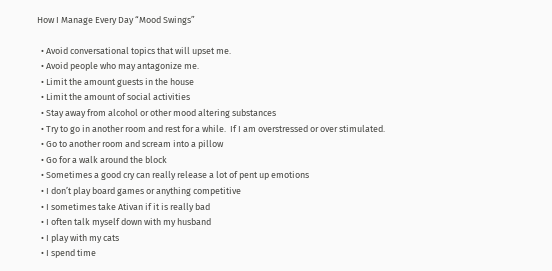How I Manage Every Day “Mood Swings”

  • Avoid conversational topics that will upset me.
  • Avoid people who may antagonize me.
  • Limit the amount guests in the house
  • Limit the amount of social activities
  • Stay away from alcohol or other mood altering substances
  • Try to go in another room and rest for a while.  If I am overstressed or over stimulated.
  • Go to another room and scream into a pillow
  • Go for a walk around the block
  • Sometimes a good cry can really release a lot of pent up emotions
  • I don’t play board games or anything competitive
  • I sometimes take Ativan if it is really bad
  • I often talk myself down with my husband
  • I play with my cats
  • I spend time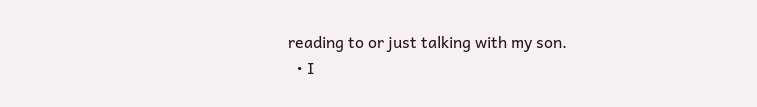reading to or just talking with my son.
  • I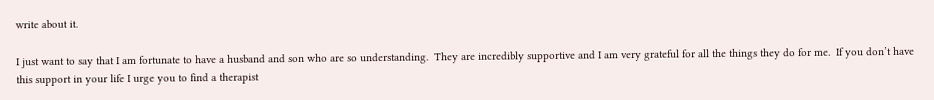write about it.

I just want to say that I am fortunate to have a husband and son who are so understanding.  They are incredibly supportive and I am very grateful for all the things they do for me.  If you don’t have this support in your life I urge you to find a therapist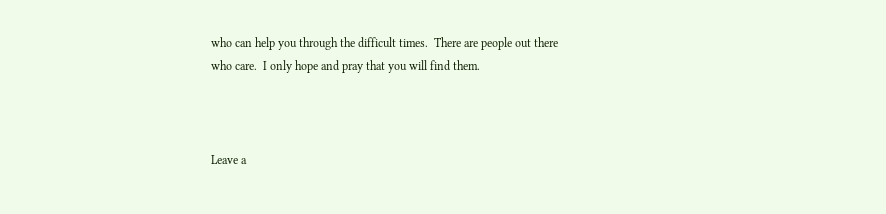who can help you through the difficult times.  There are people out there who care.  I only hope and pray that you will find them.



Leave a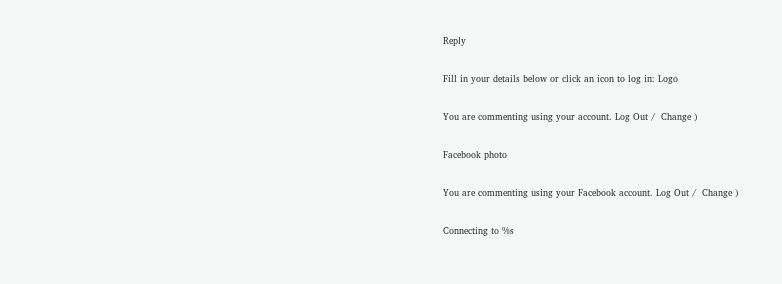Reply

Fill in your details below or click an icon to log in: Logo

You are commenting using your account. Log Out /  Change )

Facebook photo

You are commenting using your Facebook account. Log Out /  Change )

Connecting to %s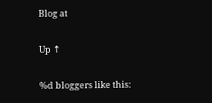Blog at

Up ↑

%d bloggers like this: